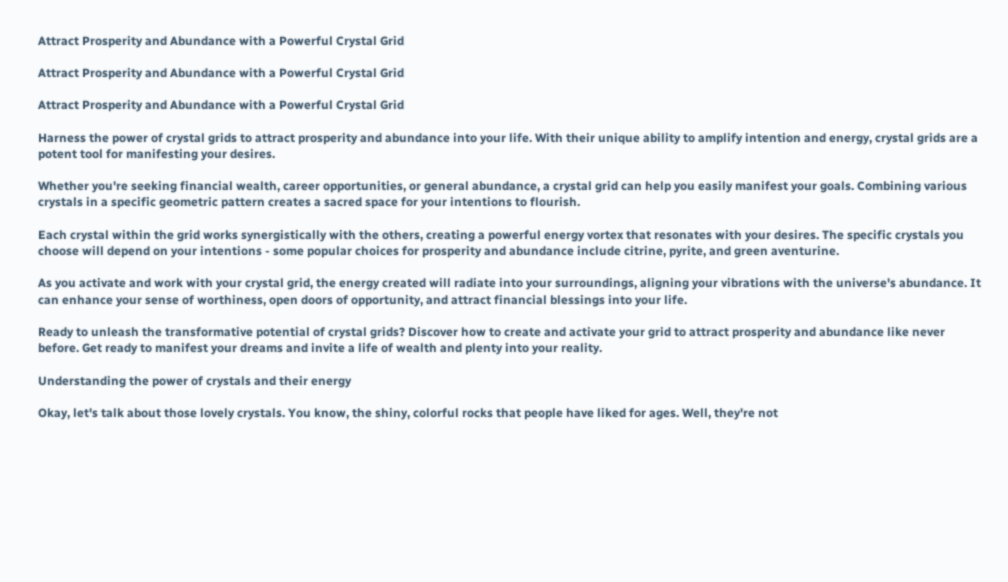Attract Prosperity and Abundance with a Powerful Crystal Grid

Attract Prosperity and Abundance with a Powerful Crystal Grid

Attract Prosperity and Abundance with a Powerful Crystal Grid

Harness the power of crystal grids to attract prosperity and abundance into your life. With their unique ability to amplify intention and energy, crystal grids are a potent tool for manifesting your desires.

Whether you're seeking financial wealth, career opportunities, or general abundance, a crystal grid can help you easily manifest your goals. Combining various crystals in a specific geometric pattern creates a sacred space for your intentions to flourish.

Each crystal within the grid works synergistically with the others, creating a powerful energy vortex that resonates with your desires. The specific crystals you choose will depend on your intentions - some popular choices for prosperity and abundance include citrine, pyrite, and green aventurine.

As you activate and work with your crystal grid, the energy created will radiate into your surroundings, aligning your vibrations with the universe's abundance. It can enhance your sense of worthiness, open doors of opportunity, and attract financial blessings into your life.

Ready to unleash the transformative potential of crystal grids? Discover how to create and activate your grid to attract prosperity and abundance like never before. Get ready to manifest your dreams and invite a life of wealth and plenty into your reality.

Understanding the power of crystals and their energy

Okay, let's talk about those lovely crystals. You know, the shiny, colorful rocks that people have liked for ages. Well, they're not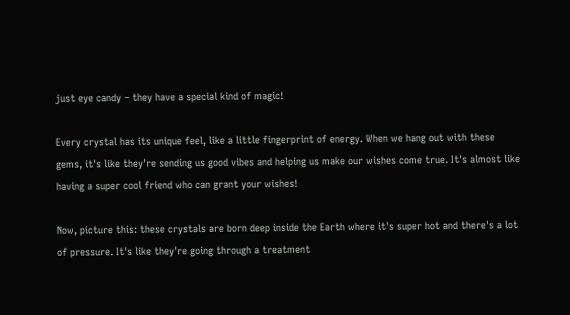just eye candy – they have a special kind of magic!

Every crystal has its unique feel, like a little fingerprint of energy. When we hang out with these gems, it's like they're sending us good vibes and helping us make our wishes come true. It's almost like having a super cool friend who can grant your wishes!

Now, picture this: these crystals are born deep inside the Earth where it's super hot and there's a lot of pressure. It's like they're going through a treatment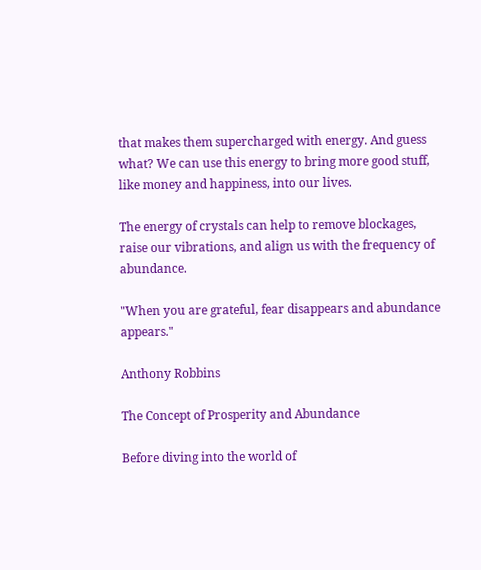that makes them supercharged with energy. And guess what? We can use this energy to bring more good stuff, like money and happiness, into our lives.

The energy of crystals can help to remove blockages, raise our vibrations, and align us with the frequency of abundance.

"When you are grateful, fear disappears and abundance appears."

Anthony Robbins

The Concept of Prosperity and Abundance

Before diving into the world of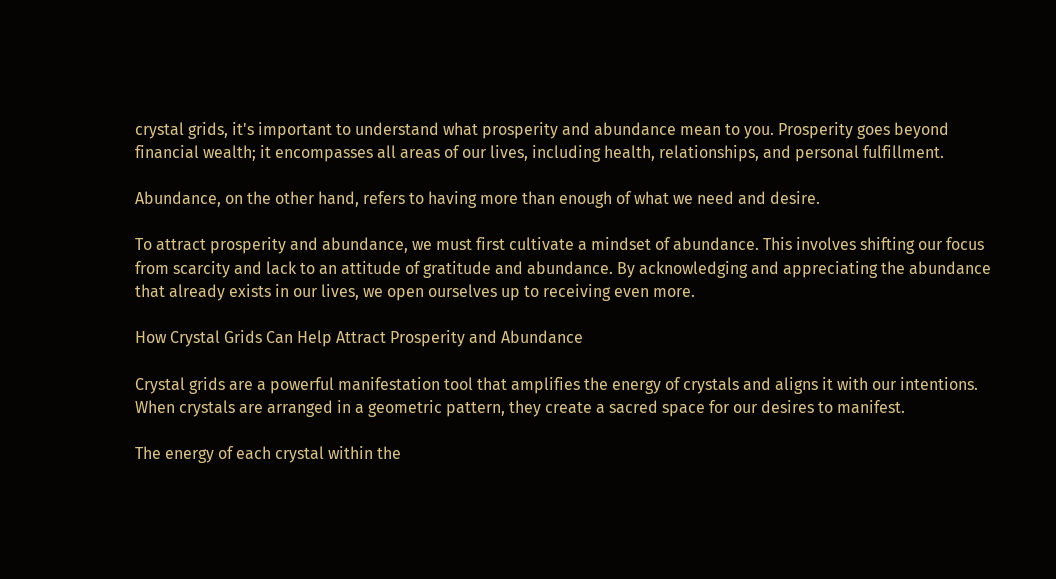crystal grids, it's important to understand what prosperity and abundance mean to you. Prosperity goes beyond financial wealth; it encompasses all areas of our lives, including health, relationships, and personal fulfillment.

Abundance, on the other hand, refers to having more than enough of what we need and desire.

To attract prosperity and abundance, we must first cultivate a mindset of abundance. This involves shifting our focus from scarcity and lack to an attitude of gratitude and abundance. By acknowledging and appreciating the abundance that already exists in our lives, we open ourselves up to receiving even more.

How Crystal Grids Can Help Attract Prosperity and Abundance

Crystal grids are a powerful manifestation tool that amplifies the energy of crystals and aligns it with our intentions. When crystals are arranged in a geometric pattern, they create a sacred space for our desires to manifest.

The energy of each crystal within the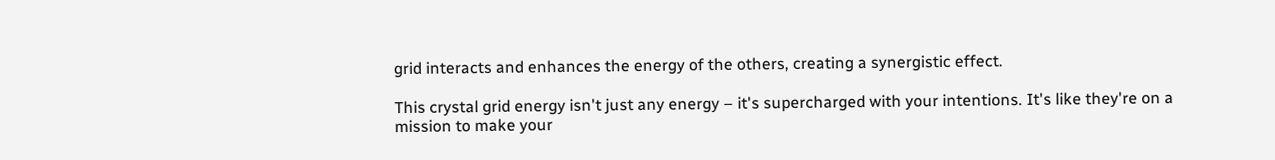grid interacts and enhances the energy of the others, creating a synergistic effect.

This crystal grid energy isn't just any energy – it's supercharged with your intentions. It's like they're on a mission to make your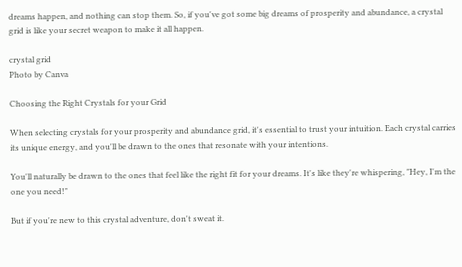dreams happen, and nothing can stop them. So, if you've got some big dreams of prosperity and abundance, a crystal grid is like your secret weapon to make it all happen.

crystal grid
Photo by Canva

Choosing the Right Crystals for your Grid

When selecting crystals for your prosperity and abundance grid, it's essential to trust your intuition. Each crystal carries its unique energy, and you'll be drawn to the ones that resonate with your intentions.

You'll naturally be drawn to the ones that feel like the right fit for your dreams. It's like they're whispering, "Hey, I'm the one you need!"

But if you're new to this crystal adventure, don't sweat it.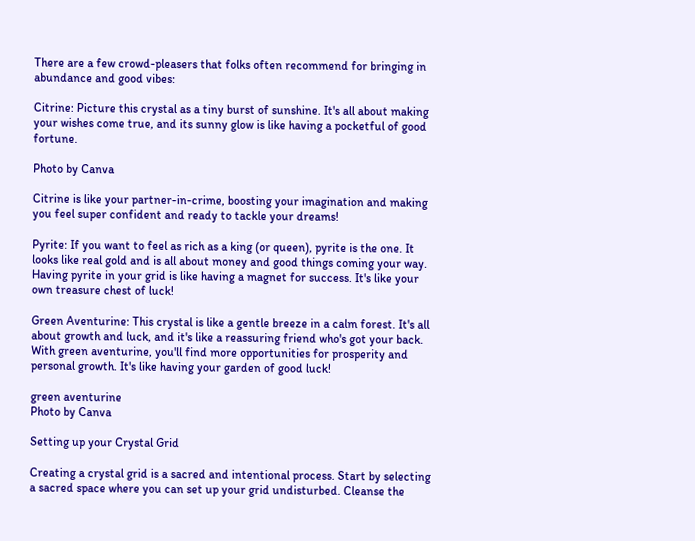There are a few crowd-pleasers that folks often recommend for bringing in abundance and good vibes:

Citrine: Picture this crystal as a tiny burst of sunshine. It's all about making your wishes come true, and its sunny glow is like having a pocketful of good fortune.

Photo by Canva

Citrine is like your partner-in-crime, boosting your imagination and making you feel super confident and ready to tackle your dreams!

Pyrite: If you want to feel as rich as a king (or queen), pyrite is the one. It looks like real gold and is all about money and good things coming your way. Having pyrite in your grid is like having a magnet for success. It's like your own treasure chest of luck!

Green Aventurine: This crystal is like a gentle breeze in a calm forest. It's all about growth and luck, and it's like a reassuring friend who's got your back. With green aventurine, you'll find more opportunities for prosperity and personal growth. It's like having your garden of good luck!

green aventurine
Photo by Canva

Setting up your Crystal Grid

Creating a crystal grid is a sacred and intentional process. Start by selecting a sacred space where you can set up your grid undisturbed. Cleanse the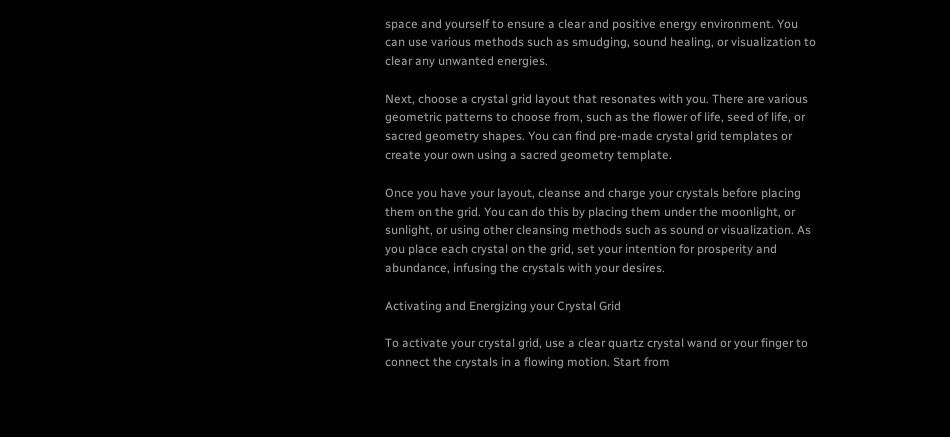space and yourself to ensure a clear and positive energy environment. You can use various methods such as smudging, sound healing, or visualization to clear any unwanted energies.

Next, choose a crystal grid layout that resonates with you. There are various geometric patterns to choose from, such as the flower of life, seed of life, or sacred geometry shapes. You can find pre-made crystal grid templates or create your own using a sacred geometry template.

Once you have your layout, cleanse and charge your crystals before placing them on the grid. You can do this by placing them under the moonlight, or sunlight, or using other cleansing methods such as sound or visualization. As you place each crystal on the grid, set your intention for prosperity and abundance, infusing the crystals with your desires.

Activating and Energizing your Crystal Grid

To activate your crystal grid, use a clear quartz crystal wand or your finger to connect the crystals in a flowing motion. Start from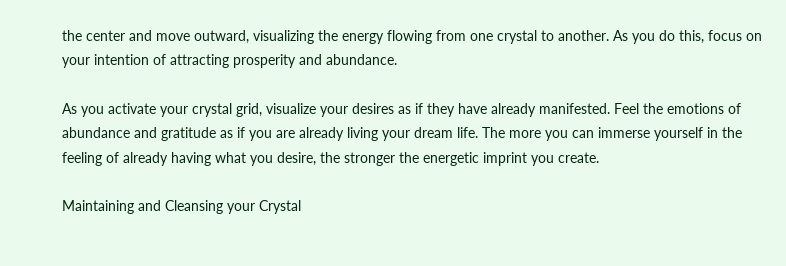the center and move outward, visualizing the energy flowing from one crystal to another. As you do this, focus on your intention of attracting prosperity and abundance.

As you activate your crystal grid, visualize your desires as if they have already manifested. Feel the emotions of abundance and gratitude as if you are already living your dream life. The more you can immerse yourself in the feeling of already having what you desire, the stronger the energetic imprint you create.

Maintaining and Cleansing your Crystal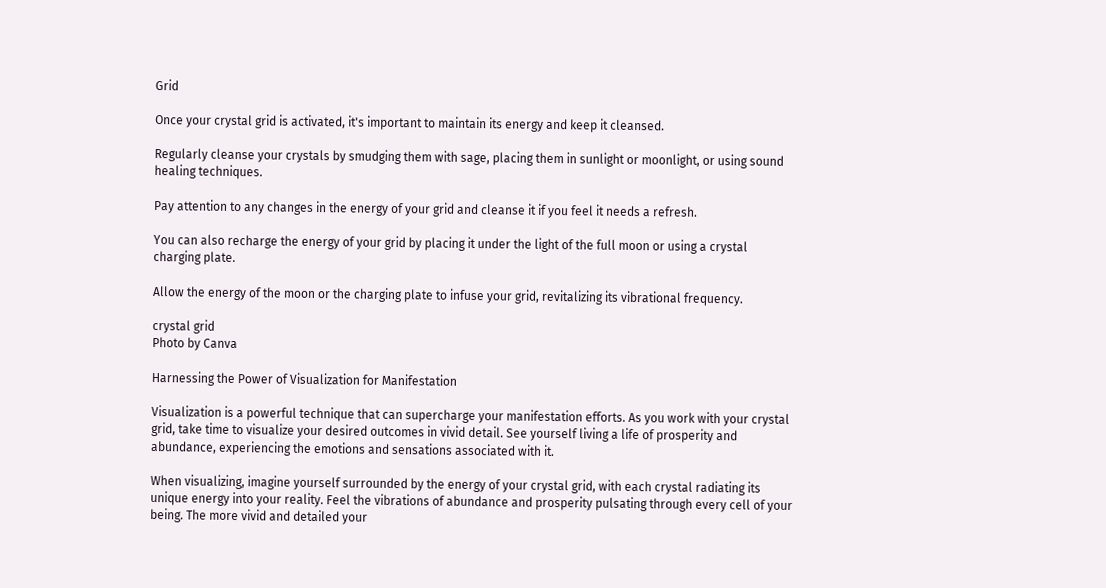Grid

Once your crystal grid is activated, it's important to maintain its energy and keep it cleansed.

Regularly cleanse your crystals by smudging them with sage, placing them in sunlight or moonlight, or using sound healing techniques.

Pay attention to any changes in the energy of your grid and cleanse it if you feel it needs a refresh.

You can also recharge the energy of your grid by placing it under the light of the full moon or using a crystal charging plate.

Allow the energy of the moon or the charging plate to infuse your grid, revitalizing its vibrational frequency.

crystal grid
Photo by Canva

Harnessing the Power of Visualization for Manifestation

Visualization is a powerful technique that can supercharge your manifestation efforts. As you work with your crystal grid, take time to visualize your desired outcomes in vivid detail. See yourself living a life of prosperity and abundance, experiencing the emotions and sensations associated with it.

When visualizing, imagine yourself surrounded by the energy of your crystal grid, with each crystal radiating its unique energy into your reality. Feel the vibrations of abundance and prosperity pulsating through every cell of your being. The more vivid and detailed your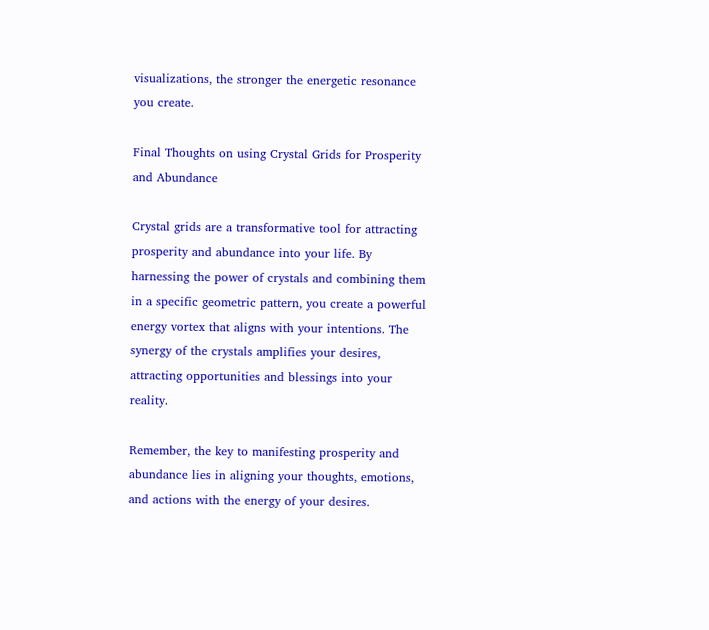visualizations, the stronger the energetic resonance you create.

Final Thoughts on using Crystal Grids for Prosperity and Abundance

Crystal grids are a transformative tool for attracting prosperity and abundance into your life. By harnessing the power of crystals and combining them in a specific geometric pattern, you create a powerful energy vortex that aligns with your intentions. The synergy of the crystals amplifies your desires, attracting opportunities and blessings into your reality.

Remember, the key to manifesting prosperity and abundance lies in aligning your thoughts, emotions, and actions with the energy of your desires.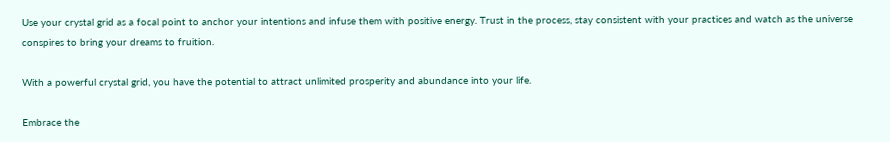Use your crystal grid as a focal point to anchor your intentions and infuse them with positive energy. Trust in the process, stay consistent with your practices and watch as the universe conspires to bring your dreams to fruition.

With a powerful crystal grid, you have the potential to attract unlimited prosperity and abundance into your life.

Embrace the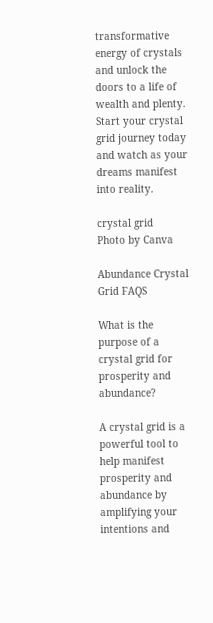transformative energy of crystals and unlock the doors to a life of wealth and plenty. Start your crystal grid journey today and watch as your dreams manifest into reality.

crystal grid
Photo by Canva

Abundance Crystal Grid FAQS

What is the purpose of a crystal grid for prosperity and abundance?

A crystal grid is a powerful tool to help manifest prosperity and abundance by amplifying your intentions and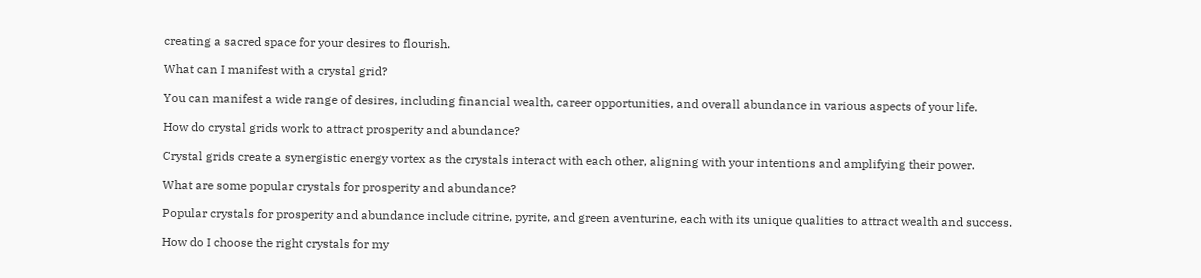creating a sacred space for your desires to flourish.

What can I manifest with a crystal grid?

You can manifest a wide range of desires, including financial wealth, career opportunities, and overall abundance in various aspects of your life.

How do crystal grids work to attract prosperity and abundance?

Crystal grids create a synergistic energy vortex as the crystals interact with each other, aligning with your intentions and amplifying their power.

What are some popular crystals for prosperity and abundance?

Popular crystals for prosperity and abundance include citrine, pyrite, and green aventurine, each with its unique qualities to attract wealth and success.

How do I choose the right crystals for my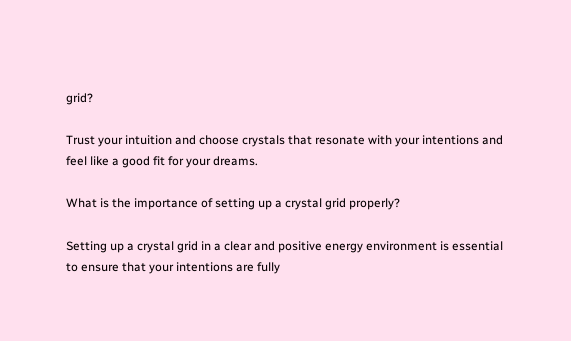grid?

Trust your intuition and choose crystals that resonate with your intentions and feel like a good fit for your dreams.

What is the importance of setting up a crystal grid properly?

Setting up a crystal grid in a clear and positive energy environment is essential to ensure that your intentions are fully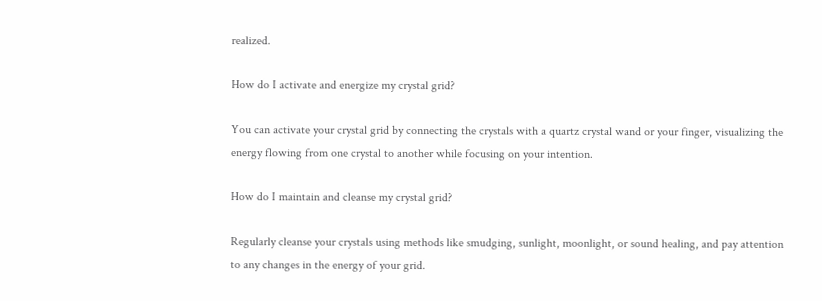realized.

How do I activate and energize my crystal grid?

You can activate your crystal grid by connecting the crystals with a quartz crystal wand or your finger, visualizing the energy flowing from one crystal to another while focusing on your intention.

How do I maintain and cleanse my crystal grid?

Regularly cleanse your crystals using methods like smudging, sunlight, moonlight, or sound healing, and pay attention to any changes in the energy of your grid.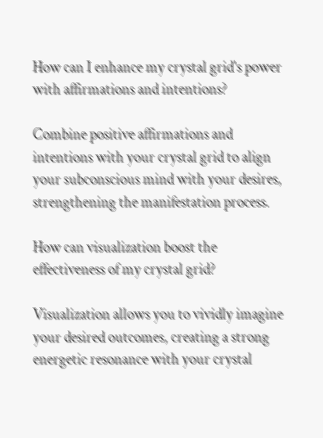How can I enhance my crystal grid's power with affirmations and intentions?

Combine positive affirmations and intentions with your crystal grid to align your subconscious mind with your desires, strengthening the manifestation process.

How can visualization boost the effectiveness of my crystal grid?

Visualization allows you to vividly imagine your desired outcomes, creating a strong energetic resonance with your crystal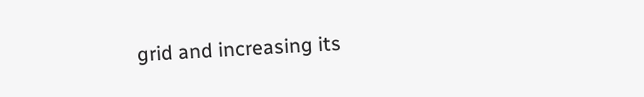grid and increasing its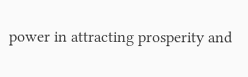power in attracting prosperity and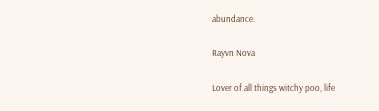abundance.

Rayvn Nova

Lover of all things witchy poo, life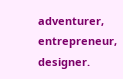adventurer, entrepreneur, designer.